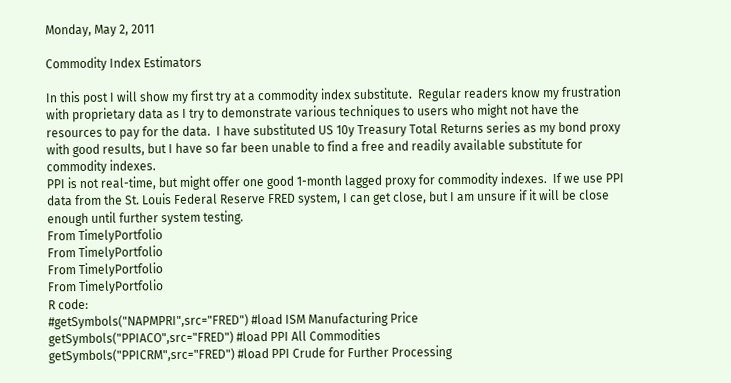Monday, May 2, 2011

Commodity Index Estimators

In this post I will show my first try at a commodity index substitute.  Regular readers know my frustration with proprietary data as I try to demonstrate various techniques to users who might not have the resources to pay for the data.  I have substituted US 10y Treasury Total Returns series as my bond proxy with good results, but I have so far been unable to find a free and readily available substitute for commodity indexes.
PPI is not real-time, but might offer one good 1-month lagged proxy for commodity indexes.  If we use PPI data from the St. Louis Federal Reserve FRED system, I can get close, but I am unsure if it will be close enough until further system testing.
From TimelyPortfolio
From TimelyPortfolio
From TimelyPortfolio
From TimelyPortfolio
R code:
#getSymbols("NAPMPRI",src="FRED") #load ISM Manufacturing Price
getSymbols("PPIACO",src="FRED") #load PPI All Commodities
getSymbols("PPICRM",src="FRED") #load PPI Crude for Further Processing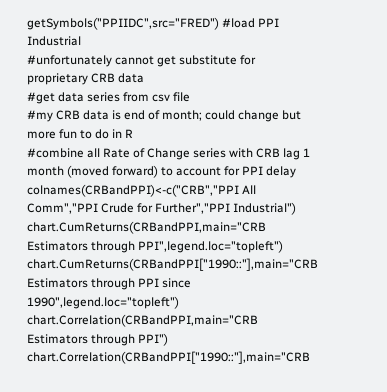getSymbols("PPIIDC",src="FRED") #load PPI Industrial
#unfortunately cannot get substitute for proprietary CRB data
#get data series from csv file
#my CRB data is end of month; could change but more fun to do in R
#combine all Rate of Change series with CRB lag 1 month (moved forward) to account for PPI delay
colnames(CRBandPPI)<-c("CRB","PPI All Comm","PPI Crude for Further","PPI Industrial")
chart.CumReturns(CRBandPPI,main="CRB Estimators through PPI",legend.loc="topleft")
chart.CumReturns(CRBandPPI["1990::"],main="CRB Estimators through PPI since 1990",legend.loc="topleft")
chart.Correlation(CRBandPPI,main="CRB Estimators through PPI")
chart.Correlation(CRBandPPI["1990::"],main="CRB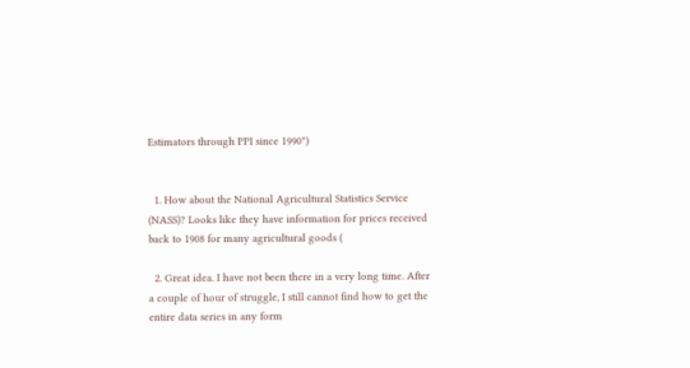Estimators through PPI since 1990")


  1. How about the National Agricultural Statistics Service (NASS)? Looks like they have information for prices received back to 1908 for many agricultural goods (

  2. Great idea. I have not been there in a very long time. After a couple of hour of struggle, I still cannot find how to get the entire data series in any form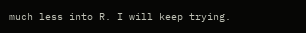much less into R. I will keep trying.